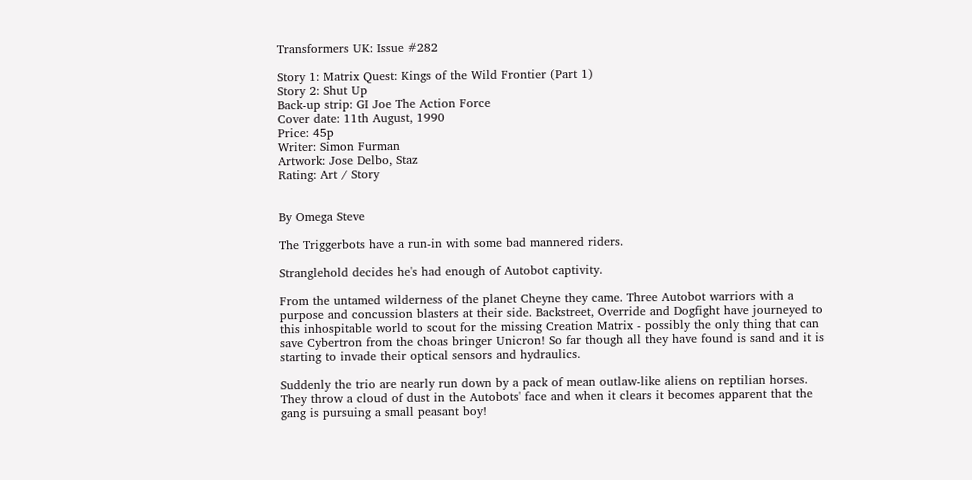Transformers UK: Issue #282

Story 1: Matrix Quest: Kings of the Wild Frontier (Part 1)
Story 2: Shut Up
Back-up strip: GI Joe The Action Force
Cover date: 11th August, 1990
Price: 45p
Writer: Simon Furman
Artwork: Jose Delbo, Staz
Rating: Art / Story


By Omega Steve

The Triggerbots have a run-in with some bad mannered riders.

Stranglehold decides he's had enough of Autobot captivity.

From the untamed wilderness of the planet Cheyne they came. Three Autobot warriors with a purpose and concussion blasters at their side. Backstreet, Override and Dogfight have journeyed to this inhospitable world to scout for the missing Creation Matrix - possibly the only thing that can save Cybertron from the choas bringer Unicron! So far though all they have found is sand and it is starting to invade their optical sensors and hydraulics.

Suddenly the trio are nearly run down by a pack of mean outlaw-like aliens on reptilian horses. They throw a cloud of dust in the Autobots' face and when it clears it becomes apparent that the gang is pursuing a small peasant boy!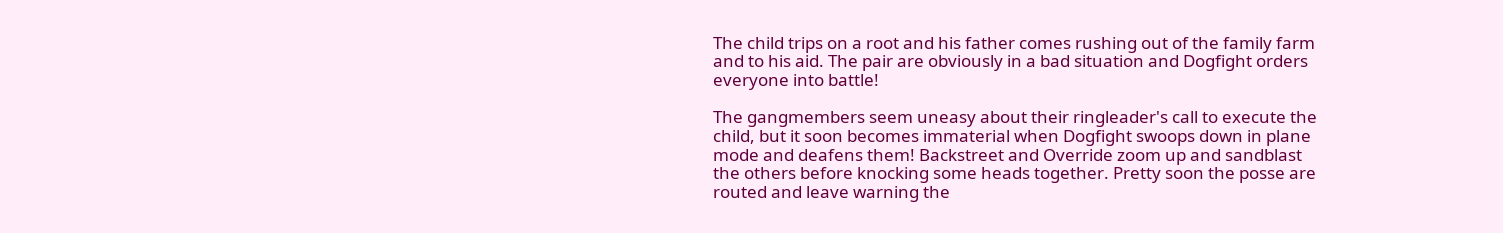The child trips on a root and his father comes rushing out of the family farm and to his aid. The pair are obviously in a bad situation and Dogfight orders everyone into battle!

The gangmembers seem uneasy about their ringleader's call to execute the child, but it soon becomes immaterial when Dogfight swoops down in plane mode and deafens them! Backstreet and Override zoom up and sandblast the others before knocking some heads together. Pretty soon the posse are routed and leave warning the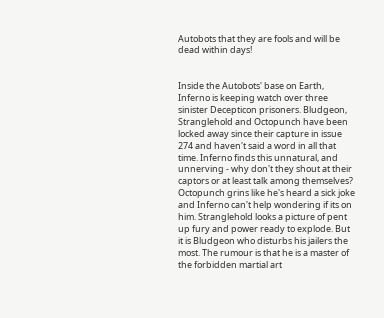Autobots that they are fools and will be dead within days!


Inside the Autobots' base on Earth, Inferno is keeping watch over three sinister Decepticon prisoners. Bludgeon, Stranglehold and Octopunch have been locked away since their capture in issue 274 and haven't said a word in all that time. Inferno finds this unnatural, and unnerving - why don't they shout at their captors or at least talk among themselves? Octopunch grins like he's heard a sick joke and Inferno can't help wondering if its on him. Stranglehold looks a picture of pent up fury and power ready to explode. But it is Bludgeon who disturbs his jailers the most. The rumour is that he is a master of the forbidden martial art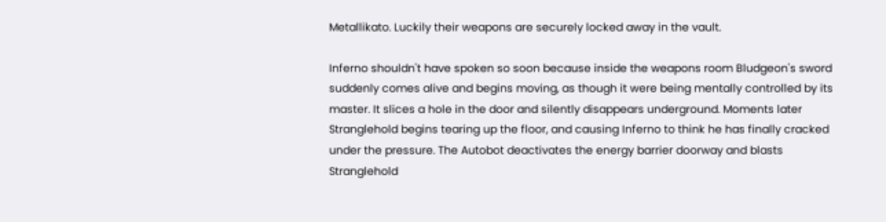Metallikato. Luckily their weapons are securely locked away in the vault.

Inferno shouldn't have spoken so soon because inside the weapons room Bludgeon's sword suddenly comes alive and begins moving, as though it were being mentally controlled by its master. It slices a hole in the door and silently disappears underground. Moments later Stranglehold begins tearing up the floor, and causing Inferno to think he has finally cracked under the pressure. The Autobot deactivates the energy barrier doorway and blasts Stranglehold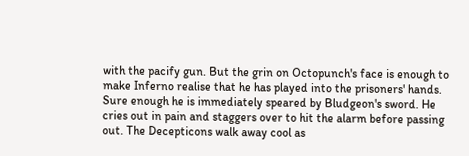with the pacify gun. But the grin on Octopunch's face is enough to make Inferno realise that he has played into the prisoners' hands. Sure enough he is immediately speared by Bludgeon's sword. He cries out in pain and staggers over to hit the alarm before passing out. The Decepticons walk away cool as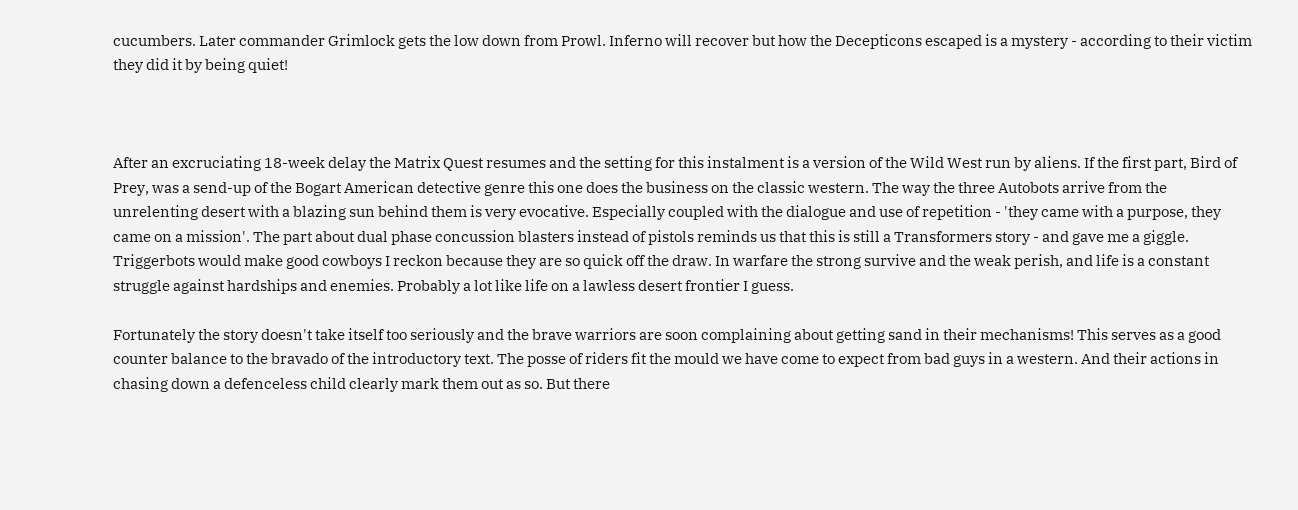cucumbers. Later commander Grimlock gets the low down from Prowl. Inferno will recover but how the Decepticons escaped is a mystery - according to their victim they did it by being quiet!



After an excruciating 18-week delay the Matrix Quest resumes and the setting for this instalment is a version of the Wild West run by aliens. If the first part, Bird of Prey, was a send-up of the Bogart American detective genre this one does the business on the classic western. The way the three Autobots arrive from the unrelenting desert with a blazing sun behind them is very evocative. Especially coupled with the dialogue and use of repetition - 'they came with a purpose, they came on a mission'. The part about dual phase concussion blasters instead of pistols reminds us that this is still a Transformers story - and gave me a giggle. Triggerbots would make good cowboys I reckon because they are so quick off the draw. In warfare the strong survive and the weak perish, and life is a constant struggle against hardships and enemies. Probably a lot like life on a lawless desert frontier I guess.

Fortunately the story doesn't take itself too seriously and the brave warriors are soon complaining about getting sand in their mechanisms! This serves as a good counter balance to the bravado of the introductory text. The posse of riders fit the mould we have come to expect from bad guys in a western. And their actions in chasing down a defenceless child clearly mark them out as so. But there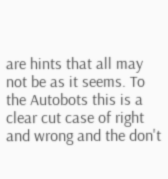are hints that all may not be as it seems. To the Autobots this is a clear cut case of right and wrong and the don't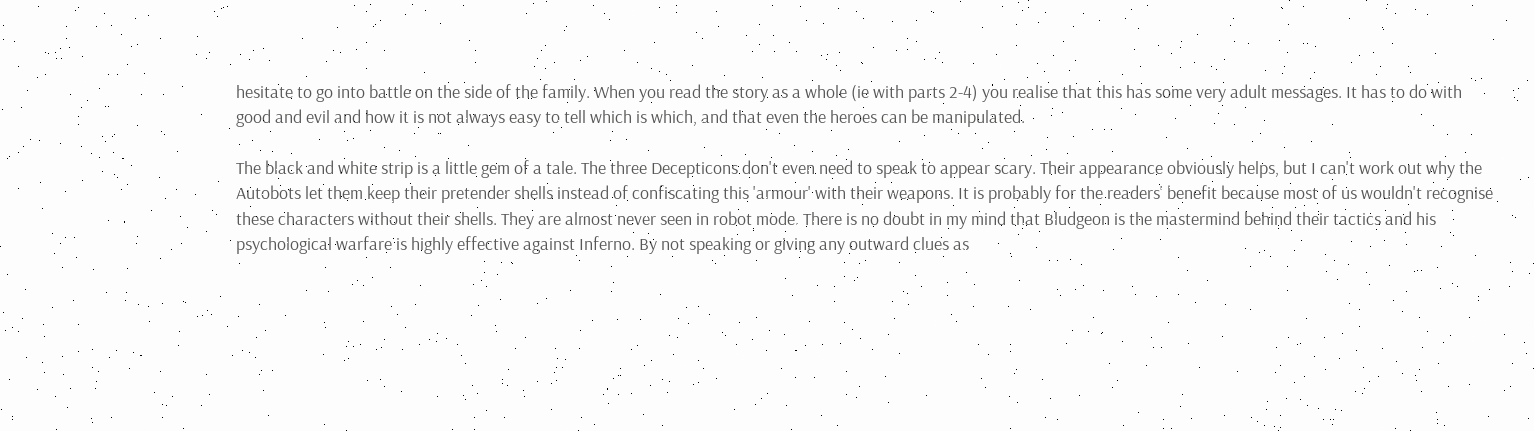hesitate to go into battle on the side of the family. When you read the story as a whole (ie with parts 2-4) you realise that this has some very adult messages. It has to do with good and evil and how it is not always easy to tell which is which, and that even the heroes can be manipulated.

The black and white strip is a little gem of a tale. The three Decepticons don't even need to speak to appear scary. Their appearance obviously helps, but I can't work out why the Autobots let them keep their pretender shells instead of confiscating this 'armour' with their weapons. It is probably for the readers' benefit because most of us wouldn't recognise these characters without their shells. They are almost never seen in robot mode. There is no doubt in my mind that Bludgeon is the mastermind behind their tactics and his psychological warfare is highly effective against Inferno. By not speaking or giving any outward clues as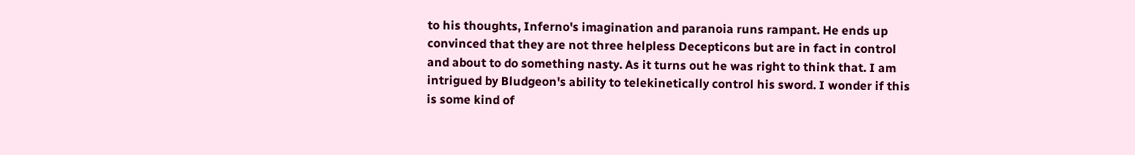to his thoughts, Inferno's imagination and paranoia runs rampant. He ends up convinced that they are not three helpless Decepticons but are in fact in control and about to do something nasty. As it turns out he was right to think that. I am intrigued by Bludgeon's ability to telekinetically control his sword. I wonder if this is some kind of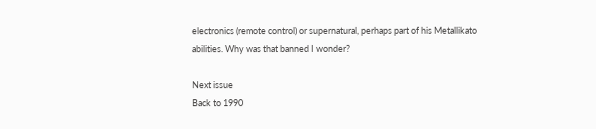electronics (remote control) or supernatural, perhaps part of his Metallikato abilities. Why was that banned I wonder?

Next issue
Back to 1990